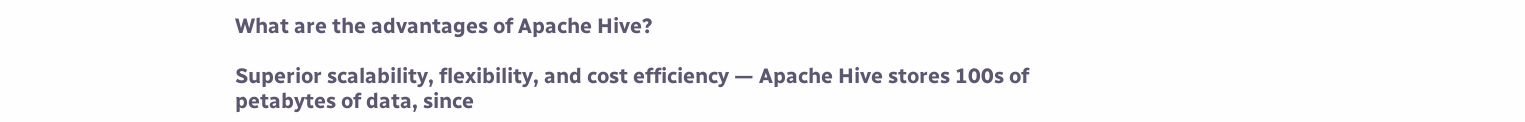What are the advantages of Apache Hive?

Superior scalability, flexibility, and cost efficiency — Apache Hive stores 100s of petabytes of data, since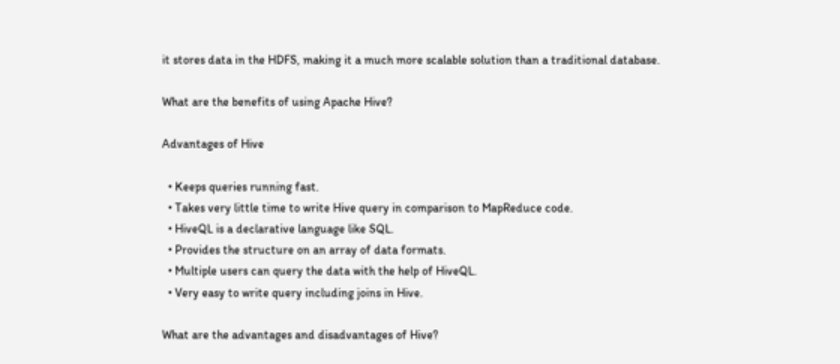it stores data in the HDFS, making it a much more scalable solution than a traditional database.

What are the benefits of using Apache Hive?

Advantages of Hive

  • Keeps queries running fast.
  • Takes very little time to write Hive query in comparison to MapReduce code.
  • HiveQL is a declarative language like SQL.
  • Provides the structure on an array of data formats.
  • Multiple users can query the data with the help of HiveQL.
  • Very easy to write query including joins in Hive.

What are the advantages and disadvantages of Hive?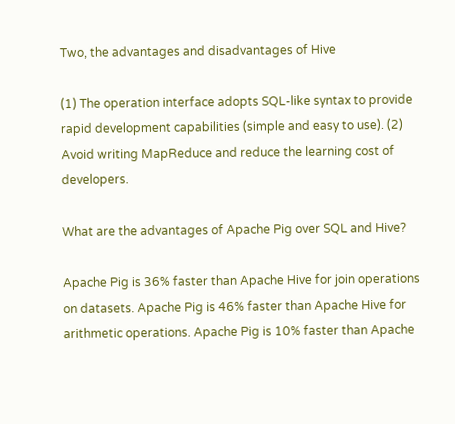Two, the advantages and disadvantages of Hive

(1) The operation interface adopts SQL-like syntax to provide rapid development capabilities (simple and easy to use). (2) Avoid writing MapReduce and reduce the learning cost of developers.

What are the advantages of Apache Pig over SQL and Hive?

Apache Pig is 36% faster than Apache Hive for join operations on datasets. Apache Pig is 46% faster than Apache Hive for arithmetic operations. Apache Pig is 10% faster than Apache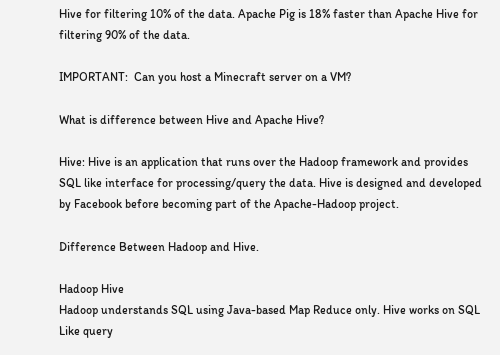Hive for filtering 10% of the data. Apache Pig is 18% faster than Apache Hive for filtering 90% of the data.

IMPORTANT:  Can you host a Minecraft server on a VM?

What is difference between Hive and Apache Hive?

Hive: Hive is an application that runs over the Hadoop framework and provides SQL like interface for processing/query the data. Hive is designed and developed by Facebook before becoming part of the Apache-Hadoop project.

Difference Between Hadoop and Hive.

Hadoop Hive
Hadoop understands SQL using Java-based Map Reduce only. Hive works on SQL Like query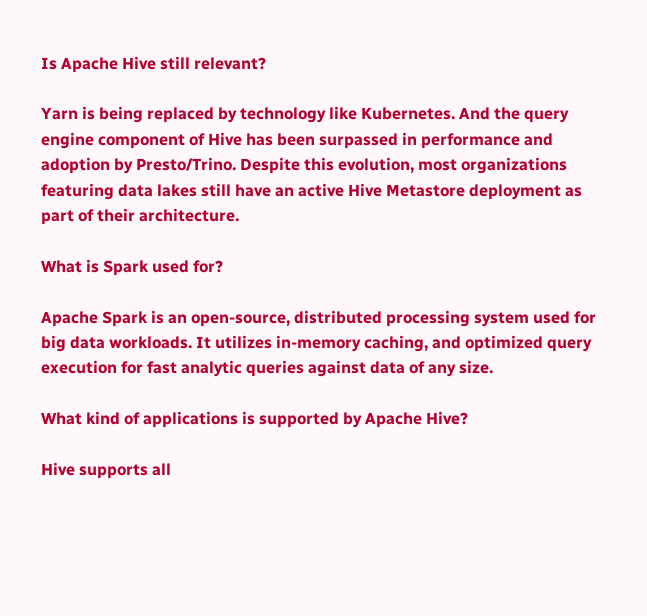Is Apache Hive still relevant?

Yarn is being replaced by technology like Kubernetes. And the query engine component of Hive has been surpassed in performance and adoption by Presto/Trino. Despite this evolution, most organizations featuring data lakes still have an active Hive Metastore deployment as part of their architecture.

What is Spark used for?

Apache Spark is an open-source, distributed processing system used for big data workloads. It utilizes in-memory caching, and optimized query execution for fast analytic queries against data of any size.

What kind of applications is supported by Apache Hive?

Hive supports all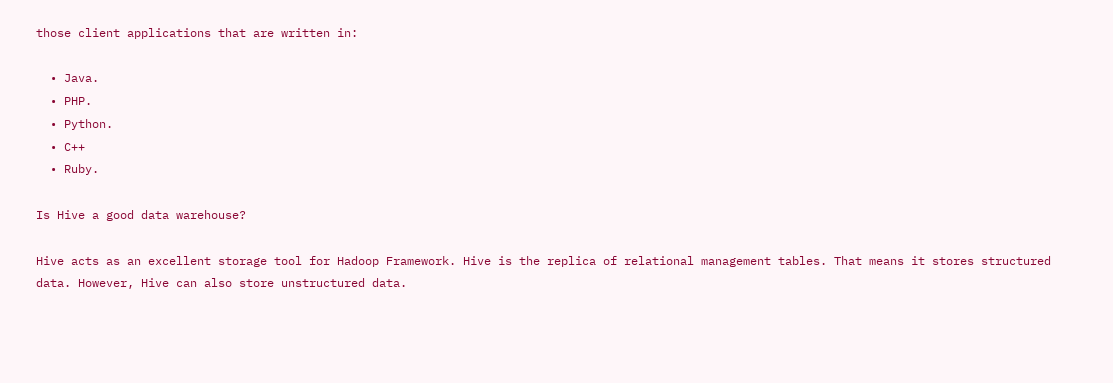those client applications that are written in:

  • Java.
  • PHP.
  • Python.
  • C++
  • Ruby.

Is Hive a good data warehouse?

Hive acts as an excellent storage tool for Hadoop Framework. Hive is the replica of relational management tables. That means it stores structured data. However, Hive can also store unstructured data.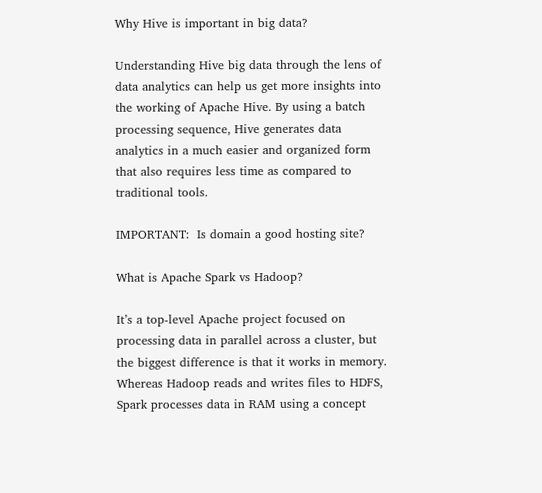Why Hive is important in big data?

Understanding Hive big data through the lens of data analytics can help us get more insights into the working of Apache Hive. By using a batch processing sequence, Hive generates data analytics in a much easier and organized form that also requires less time as compared to traditional tools.

IMPORTANT:  Is domain a good hosting site?

What is Apache Spark vs Hadoop?

It’s a top-level Apache project focused on processing data in parallel across a cluster, but the biggest difference is that it works in memory. Whereas Hadoop reads and writes files to HDFS, Spark processes data in RAM using a concept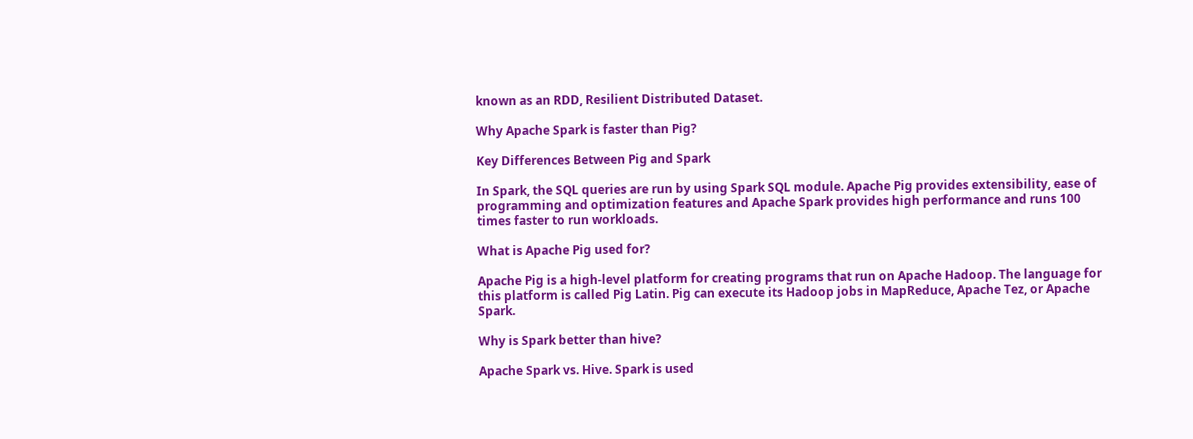known as an RDD, Resilient Distributed Dataset.

Why Apache Spark is faster than Pig?

Key Differences Between Pig and Spark

In Spark, the SQL queries are run by using Spark SQL module. Apache Pig provides extensibility, ease of programming and optimization features and Apache Spark provides high performance and runs 100 times faster to run workloads.

What is Apache Pig used for?

Apache Pig is a high-level platform for creating programs that run on Apache Hadoop. The language for this platform is called Pig Latin. Pig can execute its Hadoop jobs in MapReduce, Apache Tez, or Apache Spark.

Why is Spark better than hive?

Apache Spark vs. Hive. Spark is used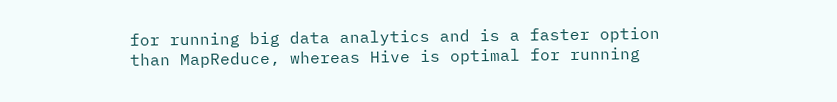for running big data analytics and is a faster option than MapReduce, whereas Hive is optimal for running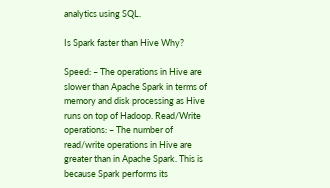analytics using SQL.

Is Spark faster than Hive Why?

Speed: – The operations in Hive are slower than Apache Spark in terms of memory and disk processing as Hive runs on top of Hadoop. Read/Write operations: – The number of read/write operations in Hive are greater than in Apache Spark. This is because Spark performs its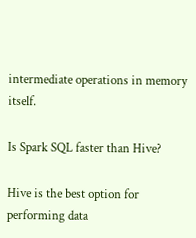intermediate operations in memory itself.

Is Spark SQL faster than Hive?

Hive is the best option for performing data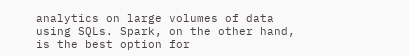analytics on large volumes of data using SQLs. Spark, on the other hand, is the best option for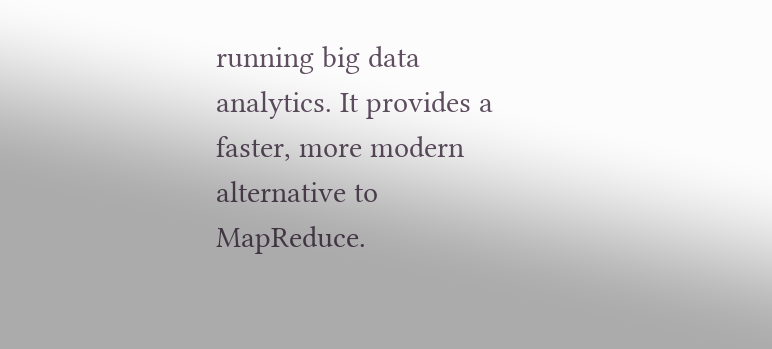running big data analytics. It provides a faster, more modern alternative to MapReduce.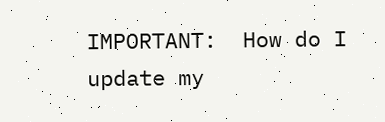IMPORTANT:  How do I update my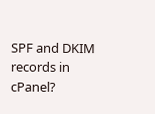SPF and DKIM records in cPanel?